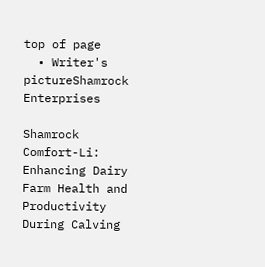top of page
  • Writer's pictureShamrock Enterprises

Shamrock Comfort-Li: Enhancing Dairy Farm Health and Productivity During Calving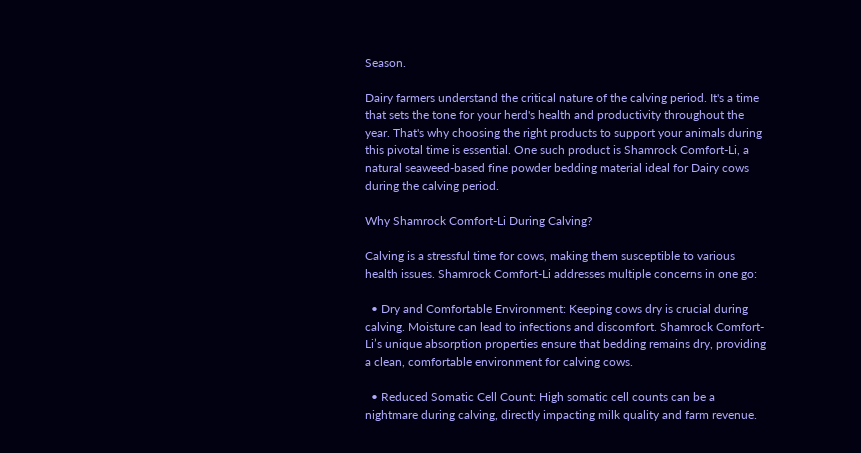Season.

Dairy farmers understand the critical nature of the calving period. It's a time that sets the tone for your herd's health and productivity throughout the year. That's why choosing the right products to support your animals during this pivotal time is essential. One such product is Shamrock Comfort-Li, a natural seaweed-based fine powder bedding material ideal for Dairy cows during the calving period.

Why Shamrock Comfort-Li During Calving?

Calving is a stressful time for cows, making them susceptible to various health issues. Shamrock Comfort-Li addresses multiple concerns in one go:

  • Dry and Comfortable Environment: Keeping cows dry is crucial during calving. Moisture can lead to infections and discomfort. Shamrock Comfort-Li’s unique absorption properties ensure that bedding remains dry, providing a clean, comfortable environment for calving cows.

  • Reduced Somatic Cell Count: High somatic cell counts can be a nightmare during calving, directly impacting milk quality and farm revenue.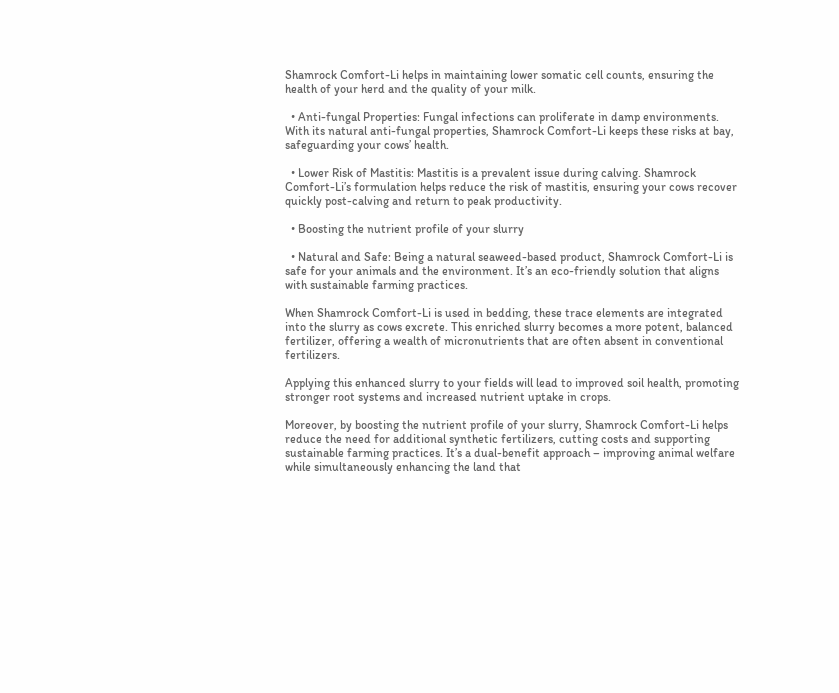Shamrock Comfort-Li helps in maintaining lower somatic cell counts, ensuring the health of your herd and the quality of your milk.

  • Anti-fungal Properties: Fungal infections can proliferate in damp environments. With its natural anti-fungal properties, Shamrock Comfort-Li keeps these risks at bay, safeguarding your cows’ health.

  • Lower Risk of Mastitis: Mastitis is a prevalent issue during calving. Shamrock Comfort-Li’s formulation helps reduce the risk of mastitis, ensuring your cows recover quickly post-calving and return to peak productivity.

  • Boosting the nutrient profile of your slurry

  • Natural and Safe: Being a natural seaweed-based product, Shamrock Comfort-Li is safe for your animals and the environment. It’s an eco-friendly solution that aligns with sustainable farming practices.

When Shamrock Comfort-Li is used in bedding, these trace elements are integrated into the slurry as cows excrete. This enriched slurry becomes a more potent, balanced fertilizer, offering a wealth of micronutrients that are often absent in conventional fertilizers.

Applying this enhanced slurry to your fields will lead to improved soil health, promoting stronger root systems and increased nutrient uptake in crops.

Moreover, by boosting the nutrient profile of your slurry, Shamrock Comfort-Li helps reduce the need for additional synthetic fertilizers, cutting costs and supporting sustainable farming practices. It’s a dual-benefit approach – improving animal welfare while simultaneously enhancing the land that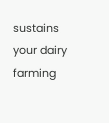sustains your dairy farming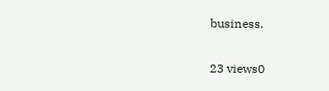business.

23 views0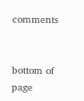comments


bottom of page